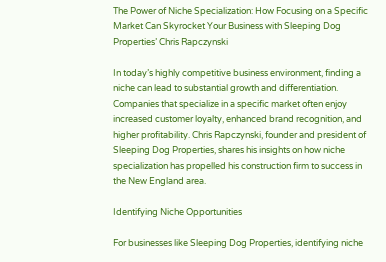The Power of Niche Specialization: How Focusing on a Specific Market Can Skyrocket Your Business with Sleeping Dog Properties’ Chris Rapczynski

In today’s highly competitive business environment, finding a niche can lead to substantial growth and differentiation. Companies that specialize in a specific market often enjoy increased customer loyalty, enhanced brand recognition, and higher profitability. Chris Rapczynski, founder and president of Sleeping Dog Properties, shares his insights on how niche specialization has propelled his construction firm to success in the New England area.

Identifying Niche Opportunities

For businesses like Sleeping Dog Properties, identifying niche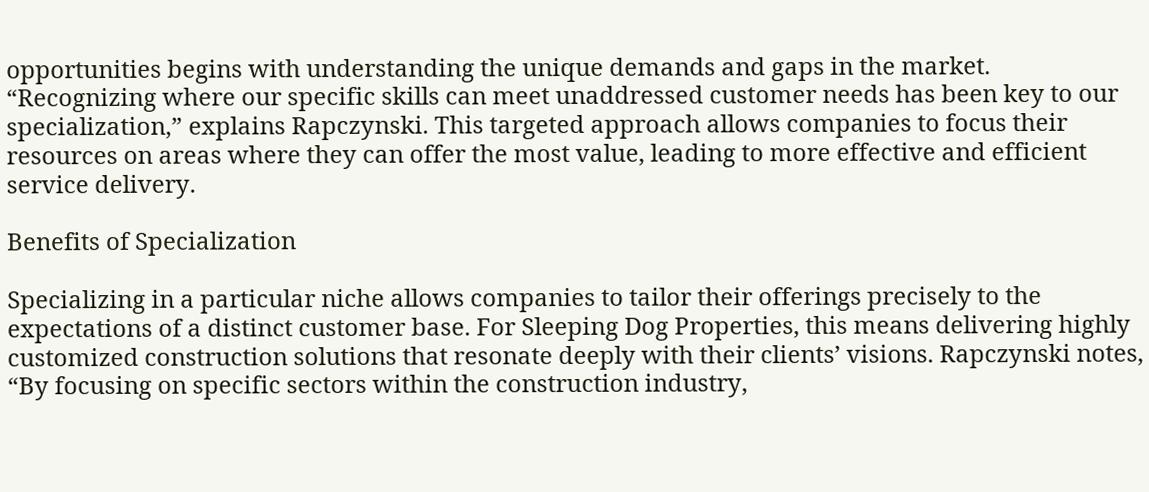opportunities begins with understanding the unique demands and gaps in the market. “Recognizing where our specific skills can meet unaddressed customer needs has been key to our specialization,” explains Rapczynski. This targeted approach allows companies to focus their resources on areas where they can offer the most value, leading to more effective and efficient service delivery.

Benefits of Specialization

Specializing in a particular niche allows companies to tailor their offerings precisely to the expectations of a distinct customer base. For Sleeping Dog Properties, this means delivering highly customized construction solutions that resonate deeply with their clients’ visions. Rapczynski notes, “By focusing on specific sectors within the construction industry,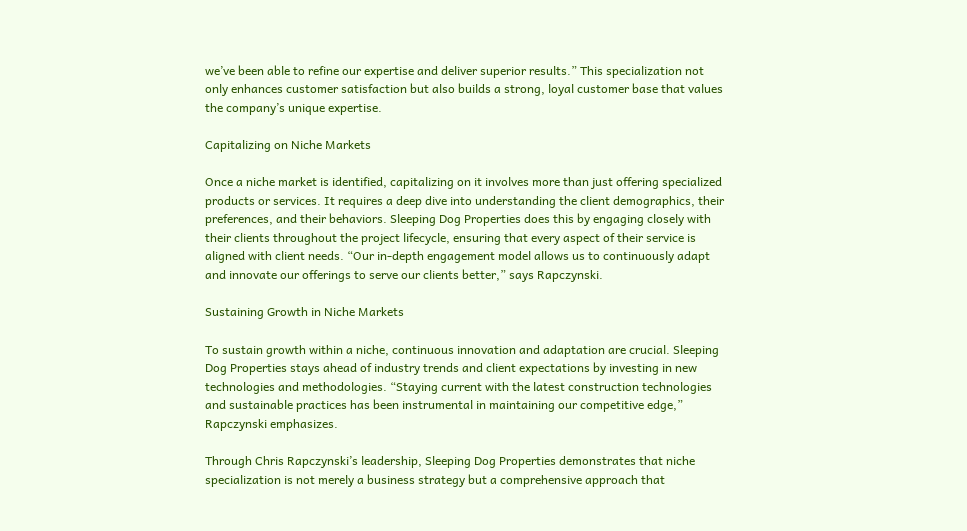we’ve been able to refine our expertise and deliver superior results.” This specialization not only enhances customer satisfaction but also builds a strong, loyal customer base that values the company’s unique expertise.

Capitalizing on Niche Markets

Once a niche market is identified, capitalizing on it involves more than just offering specialized products or services. It requires a deep dive into understanding the client demographics, their preferences, and their behaviors. Sleeping Dog Properties does this by engaging closely with their clients throughout the project lifecycle, ensuring that every aspect of their service is aligned with client needs. “Our in-depth engagement model allows us to continuously adapt and innovate our offerings to serve our clients better,” says Rapczynski.

Sustaining Growth in Niche Markets

To sustain growth within a niche, continuous innovation and adaptation are crucial. Sleeping Dog Properties stays ahead of industry trends and client expectations by investing in new technologies and methodologies. “Staying current with the latest construction technologies and sustainable practices has been instrumental in maintaining our competitive edge,” Rapczynski emphasizes.

Through Chris Rapczynski’s leadership, Sleeping Dog Properties demonstrates that niche specialization is not merely a business strategy but a comprehensive approach that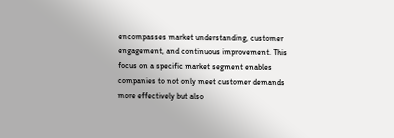encompasses market understanding, customer engagement, and continuous improvement. This focus on a specific market segment enables companies to not only meet customer demands more effectively but also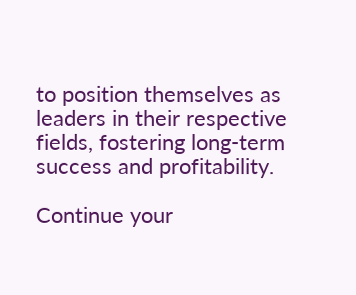to position themselves as leaders in their respective fields, fostering long-term success and profitability.

Continue your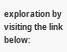exploration by visiting the link below: